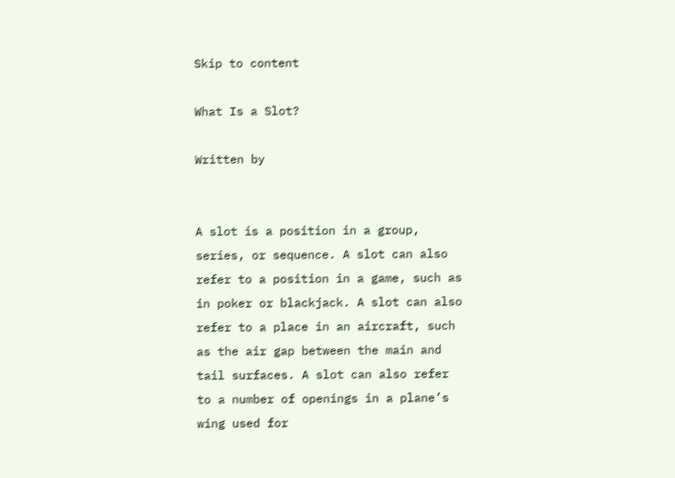Skip to content

What Is a Slot?

Written by


A slot is a position in a group, series, or sequence. A slot can also refer to a position in a game, such as in poker or blackjack. A slot can also refer to a place in an aircraft, such as the air gap between the main and tail surfaces. A slot can also refer to a number of openings in a plane’s wing used for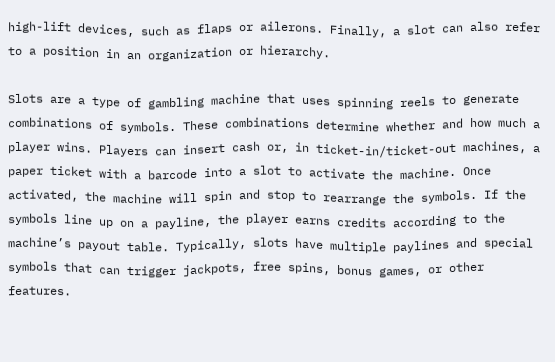high-lift devices, such as flaps or ailerons. Finally, a slot can also refer to a position in an organization or hierarchy.

Slots are a type of gambling machine that uses spinning reels to generate combinations of symbols. These combinations determine whether and how much a player wins. Players can insert cash or, in ticket-in/ticket-out machines, a paper ticket with a barcode into a slot to activate the machine. Once activated, the machine will spin and stop to rearrange the symbols. If the symbols line up on a payline, the player earns credits according to the machine’s payout table. Typically, slots have multiple paylines and special symbols that can trigger jackpots, free spins, bonus games, or other features.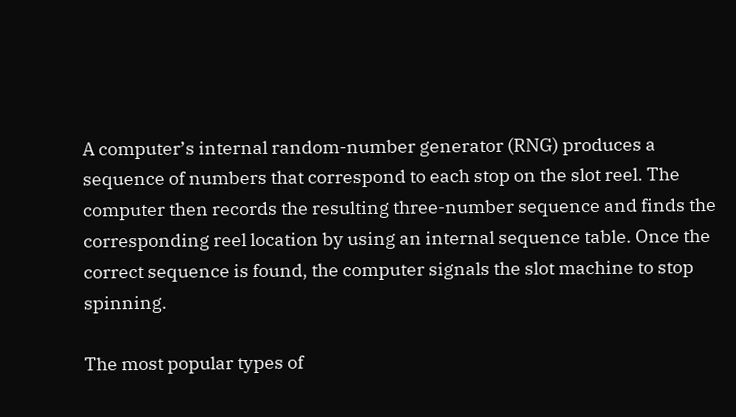A computer’s internal random-number generator (RNG) produces a sequence of numbers that correspond to each stop on the slot reel. The computer then records the resulting three-number sequence and finds the corresponding reel location by using an internal sequence table. Once the correct sequence is found, the computer signals the slot machine to stop spinning.

The most popular types of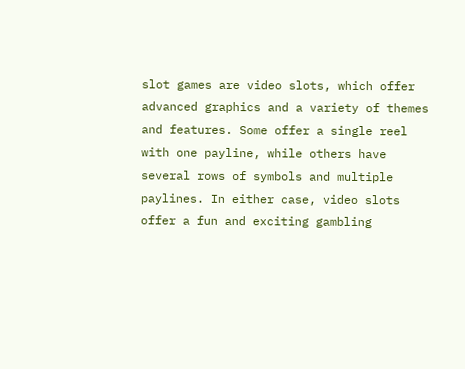slot games are video slots, which offer advanced graphics and a variety of themes and features. Some offer a single reel with one payline, while others have several rows of symbols and multiple paylines. In either case, video slots offer a fun and exciting gambling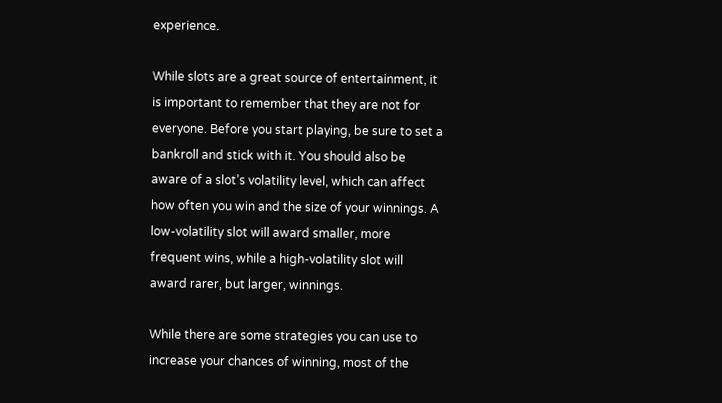experience.

While slots are a great source of entertainment, it is important to remember that they are not for everyone. Before you start playing, be sure to set a bankroll and stick with it. You should also be aware of a slot’s volatility level, which can affect how often you win and the size of your winnings. A low-volatility slot will award smaller, more frequent wins, while a high-volatility slot will award rarer, but larger, winnings.

While there are some strategies you can use to increase your chances of winning, most of the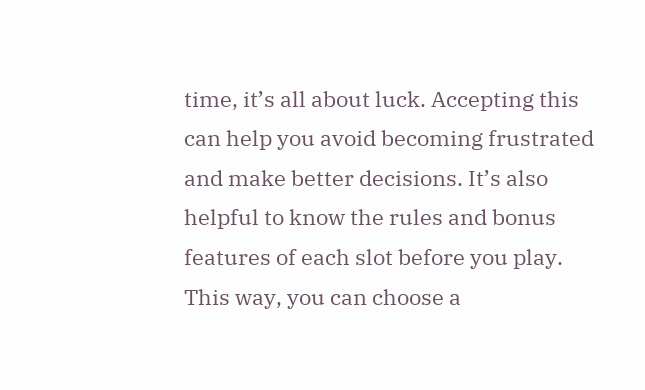time, it’s all about luck. Accepting this can help you avoid becoming frustrated and make better decisions. It’s also helpful to know the rules and bonus features of each slot before you play. This way, you can choose a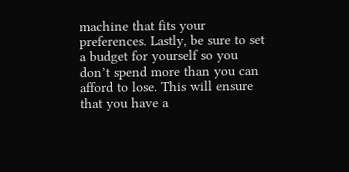machine that fits your preferences. Lastly, be sure to set a budget for yourself so you don’t spend more than you can afford to lose. This will ensure that you have a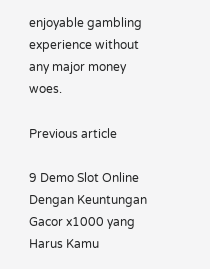enjoyable gambling experience without any major money woes.

Previous article

9 Demo Slot Online Dengan Keuntungan Gacor x1000 yang Harus Kamu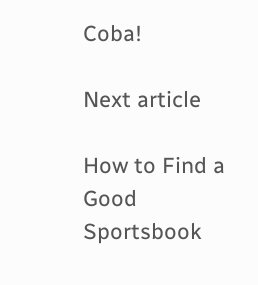Coba!

Next article

How to Find a Good Sportsbook